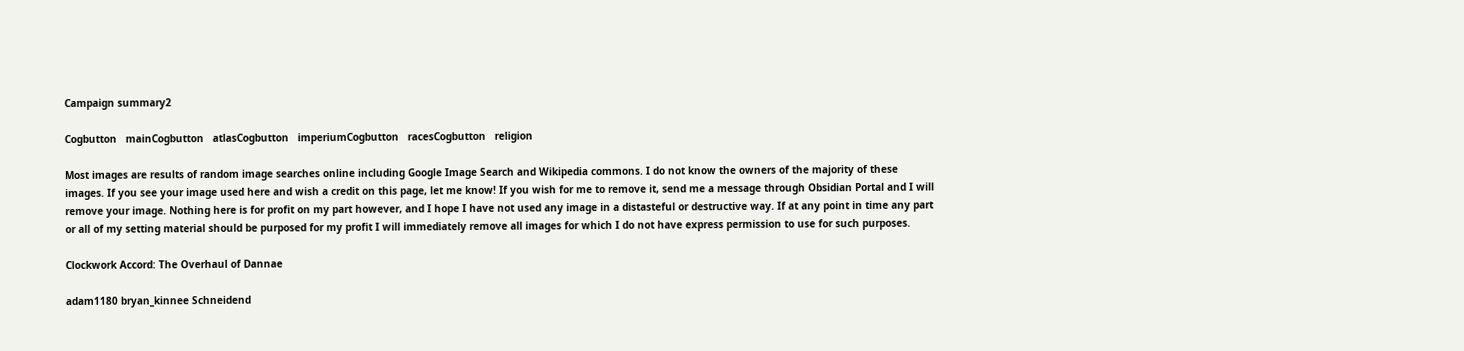Campaign summary2

Cogbutton   mainCogbutton   atlasCogbutton   imperiumCogbutton   racesCogbutton   religion

Most images are results of random image searches online including Google Image Search and Wikipedia commons. I do not know the owners of the majority of these images. If you see your image used here and wish a credit on this page, let me know! If you wish for me to remove it, send me a message through Obsidian Portal and I will remove your image. Nothing here is for profit on my part however, and I hope I have not used any image in a distasteful or destructive way. If at any point in time any part or all of my setting material should be purposed for my profit I will immediately remove all images for which I do not have express permission to use for such purposes.

Clockwork Accord: The Overhaul of Dannae

adam1180 bryan_kinnee Schneidend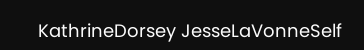KathrineDorsey JesseLaVonneSelf